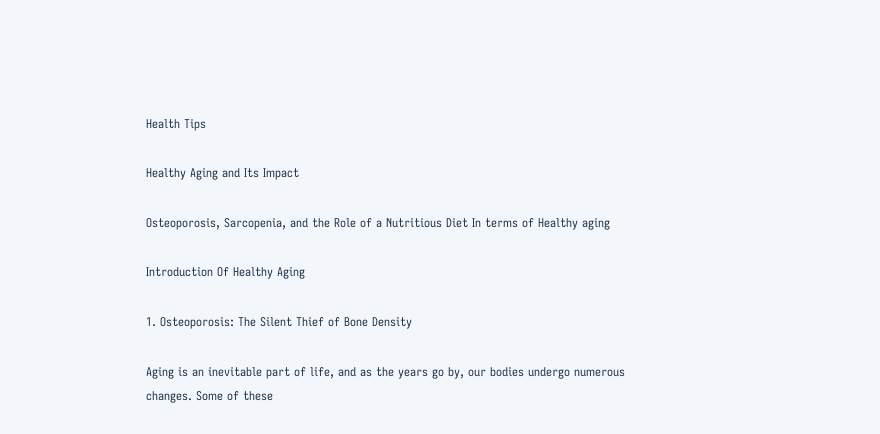Health Tips

Healthy Aging and Its Impact

Osteoporosis, Sarcopenia, and the Role of a Nutritious Diet In terms of Healthy aging

Introduction Of Healthy Aging

1. Osteoporosis: The Silent Thief of Bone Density

Aging is an inevitable part of life, and as the years go by, our bodies undergo numerous changes. Some of these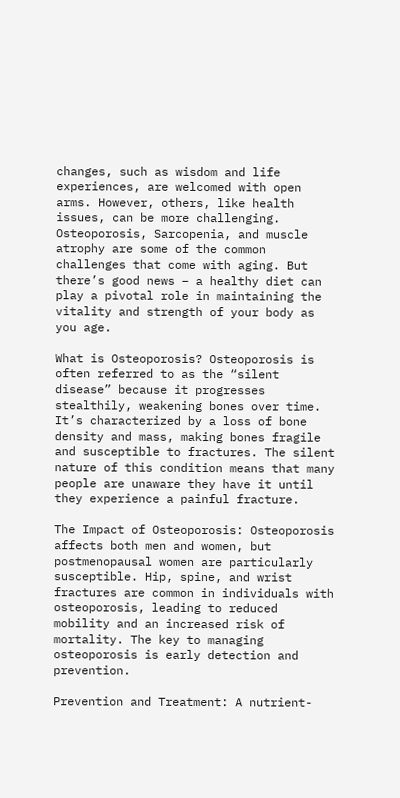changes, such as wisdom and life experiences, are welcomed with open arms. However, others, like health issues, can be more challenging. Osteoporosis, Sarcopenia, and muscle atrophy are some of the common challenges that come with aging. But there’s good news – a healthy diet can play a pivotal role in maintaining the vitality and strength of your body as you age.

What is Osteoporosis? Osteoporosis is often referred to as the “silent disease” because it progresses stealthily, weakening bones over time. It’s characterized by a loss of bone density and mass, making bones fragile and susceptible to fractures. The silent nature of this condition means that many people are unaware they have it until they experience a painful fracture.

The Impact of Osteoporosis: Osteoporosis affects both men and women, but postmenopausal women are particularly susceptible. Hip, spine, and wrist fractures are common in individuals with osteoporosis, leading to reduced mobility and an increased risk of mortality. The key to managing osteoporosis is early detection and prevention.

Prevention and Treatment: A nutrient-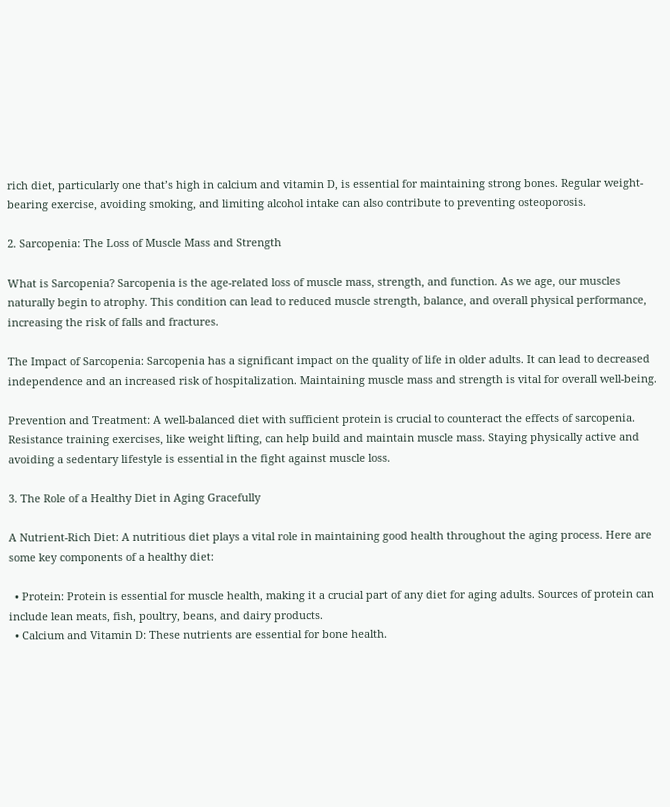rich diet, particularly one that’s high in calcium and vitamin D, is essential for maintaining strong bones. Regular weight-bearing exercise, avoiding smoking, and limiting alcohol intake can also contribute to preventing osteoporosis.

2. Sarcopenia: The Loss of Muscle Mass and Strength

What is Sarcopenia? Sarcopenia is the age-related loss of muscle mass, strength, and function. As we age, our muscles naturally begin to atrophy. This condition can lead to reduced muscle strength, balance, and overall physical performance, increasing the risk of falls and fractures.

The Impact of Sarcopenia: Sarcopenia has a significant impact on the quality of life in older adults. It can lead to decreased independence and an increased risk of hospitalization. Maintaining muscle mass and strength is vital for overall well-being.

Prevention and Treatment: A well-balanced diet with sufficient protein is crucial to counteract the effects of sarcopenia. Resistance training exercises, like weight lifting, can help build and maintain muscle mass. Staying physically active and avoiding a sedentary lifestyle is essential in the fight against muscle loss.

3. The Role of a Healthy Diet in Aging Gracefully

A Nutrient-Rich Diet: A nutritious diet plays a vital role in maintaining good health throughout the aging process. Here are some key components of a healthy diet:

  • Protein: Protein is essential for muscle health, making it a crucial part of any diet for aging adults. Sources of protein can include lean meats, fish, poultry, beans, and dairy products.
  • Calcium and Vitamin D: These nutrients are essential for bone health.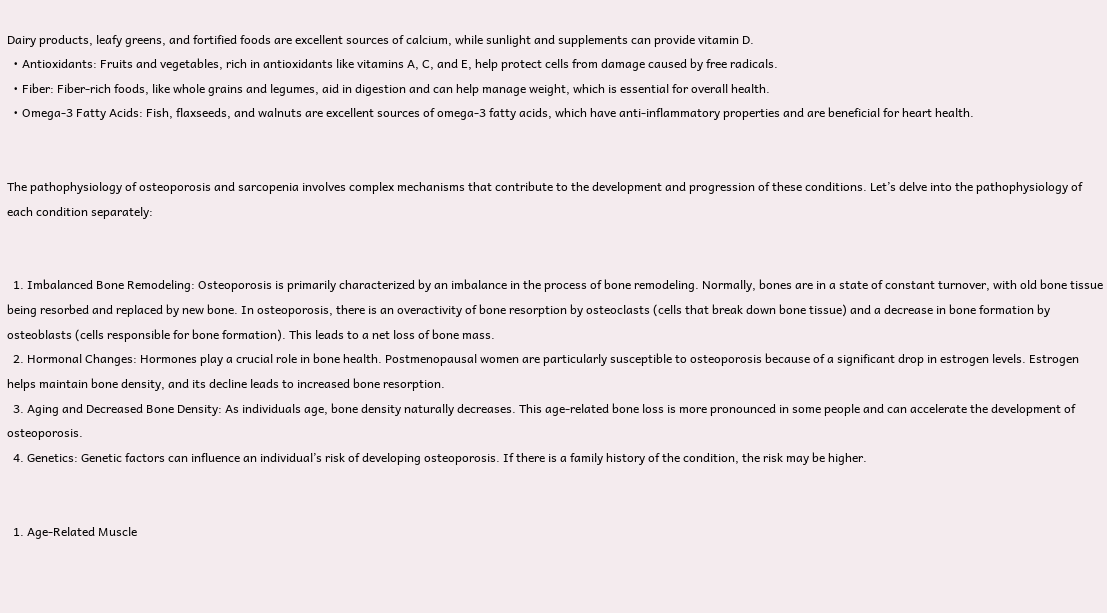Dairy products, leafy greens, and fortified foods are excellent sources of calcium, while sunlight and supplements can provide vitamin D.
  • Antioxidants: Fruits and vegetables, rich in antioxidants like vitamins A, C, and E, help protect cells from damage caused by free radicals.
  • Fiber: Fiber-rich foods, like whole grains and legumes, aid in digestion and can help manage weight, which is essential for overall health.
  • Omega-3 Fatty Acids: Fish, flaxseeds, and walnuts are excellent sources of omega-3 fatty acids, which have anti-inflammatory properties and are beneficial for heart health.


The pathophysiology of osteoporosis and sarcopenia involves complex mechanisms that contribute to the development and progression of these conditions. Let’s delve into the pathophysiology of each condition separately:


  1. Imbalanced Bone Remodeling: Osteoporosis is primarily characterized by an imbalance in the process of bone remodeling. Normally, bones are in a state of constant turnover, with old bone tissue being resorbed and replaced by new bone. In osteoporosis, there is an overactivity of bone resorption by osteoclasts (cells that break down bone tissue) and a decrease in bone formation by osteoblasts (cells responsible for bone formation). This leads to a net loss of bone mass.
  2. Hormonal Changes: Hormones play a crucial role in bone health. Postmenopausal women are particularly susceptible to osteoporosis because of a significant drop in estrogen levels. Estrogen helps maintain bone density, and its decline leads to increased bone resorption.
  3. Aging and Decreased Bone Density: As individuals age, bone density naturally decreases. This age-related bone loss is more pronounced in some people and can accelerate the development of osteoporosis.
  4. Genetics: Genetic factors can influence an individual’s risk of developing osteoporosis. If there is a family history of the condition, the risk may be higher.


  1. Age-Related Muscle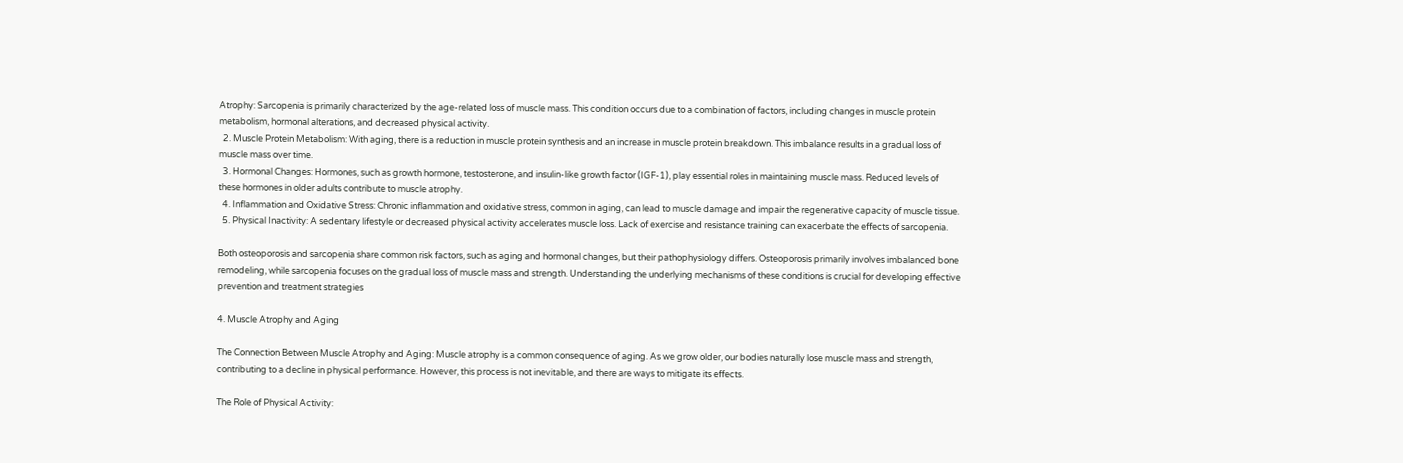Atrophy: Sarcopenia is primarily characterized by the age-related loss of muscle mass. This condition occurs due to a combination of factors, including changes in muscle protein metabolism, hormonal alterations, and decreased physical activity.
  2. Muscle Protein Metabolism: With aging, there is a reduction in muscle protein synthesis and an increase in muscle protein breakdown. This imbalance results in a gradual loss of muscle mass over time.
  3. Hormonal Changes: Hormones, such as growth hormone, testosterone, and insulin-like growth factor (IGF-1), play essential roles in maintaining muscle mass. Reduced levels of these hormones in older adults contribute to muscle atrophy.
  4. Inflammation and Oxidative Stress: Chronic inflammation and oxidative stress, common in aging, can lead to muscle damage and impair the regenerative capacity of muscle tissue.
  5. Physical Inactivity: A sedentary lifestyle or decreased physical activity accelerates muscle loss. Lack of exercise and resistance training can exacerbate the effects of sarcopenia.

Both osteoporosis and sarcopenia share common risk factors, such as aging and hormonal changes, but their pathophysiology differs. Osteoporosis primarily involves imbalanced bone remodeling, while sarcopenia focuses on the gradual loss of muscle mass and strength. Understanding the underlying mechanisms of these conditions is crucial for developing effective prevention and treatment strategies

4. Muscle Atrophy and Aging

The Connection Between Muscle Atrophy and Aging: Muscle atrophy is a common consequence of aging. As we grow older, our bodies naturally lose muscle mass and strength, contributing to a decline in physical performance. However, this process is not inevitable, and there are ways to mitigate its effects.

The Role of Physical Activity: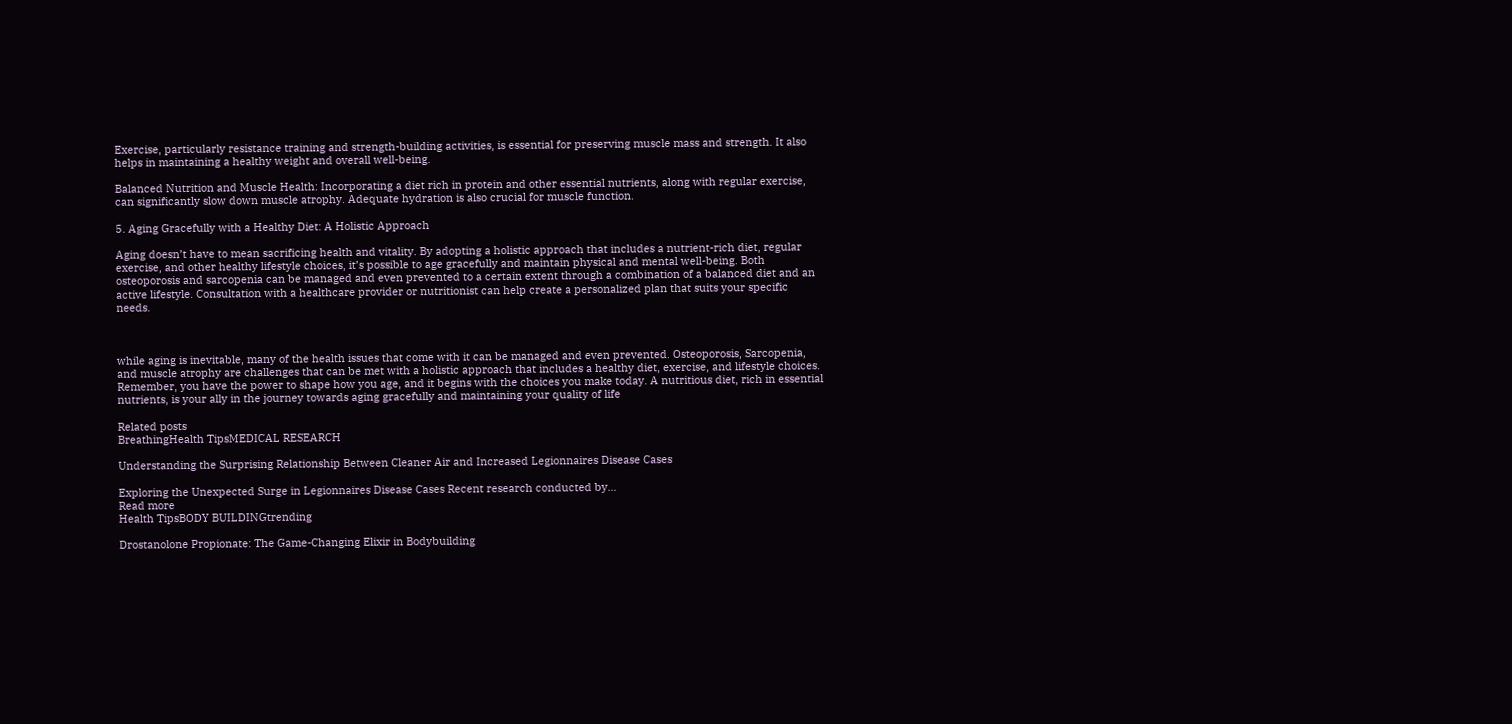Exercise, particularly resistance training and strength-building activities, is essential for preserving muscle mass and strength. It also helps in maintaining a healthy weight and overall well-being.

Balanced Nutrition and Muscle Health: Incorporating a diet rich in protein and other essential nutrients, along with regular exercise, can significantly slow down muscle atrophy. Adequate hydration is also crucial for muscle function.

5. Aging Gracefully with a Healthy Diet: A Holistic Approach

Aging doesn’t have to mean sacrificing health and vitality. By adopting a holistic approach that includes a nutrient-rich diet, regular exercise, and other healthy lifestyle choices, it’s possible to age gracefully and maintain physical and mental well-being. Both osteoporosis and sarcopenia can be managed and even prevented to a certain extent through a combination of a balanced diet and an active lifestyle. Consultation with a healthcare provider or nutritionist can help create a personalized plan that suits your specific needs.



while aging is inevitable, many of the health issues that come with it can be managed and even prevented. Osteoporosis, Sarcopenia, and muscle atrophy are challenges that can be met with a holistic approach that includes a healthy diet, exercise, and lifestyle choices. Remember, you have the power to shape how you age, and it begins with the choices you make today. A nutritious diet, rich in essential nutrients, is your ally in the journey towards aging gracefully and maintaining your quality of life

Related posts
BreathingHealth TipsMEDICAL RESEARCH

Understanding the Surprising Relationship Between Cleaner Air and Increased Legionnaires Disease Cases

Exploring the Unexpected Surge in Legionnaires Disease Cases Recent research conducted by…
Read more
Health TipsBODY BUILDINGtrending

Drostanolone Propionate: The Game-Changing Elixir in Bodybuilding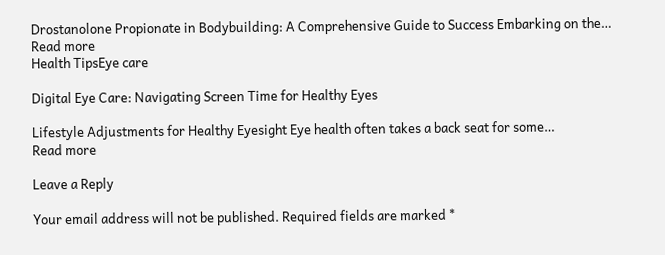Drostanolone Propionate in Bodybuilding: A Comprehensive Guide to Success Embarking on the…
Read more
Health TipsEye care

Digital Eye Care: Navigating Screen Time for Healthy Eyes

Lifestyle Adjustments for Healthy Eyesight Eye health often takes a back seat for some…
Read more

Leave a Reply

Your email address will not be published. Required fields are marked *